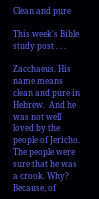Clean and pure

This week's Bible study post . . .

Zacchaeus. His name means clean and pure in Hebrew.  And he was not well loved by the people of Jericho. The people were sure that he was a crook. Why? Because, of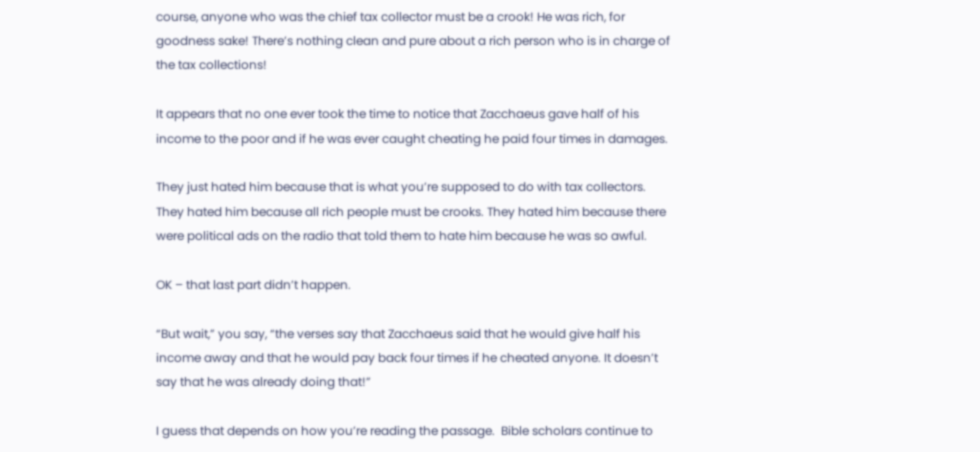course, anyone who was the chief tax collector must be a crook! He was rich, for goodness sake! There’s nothing clean and pure about a rich person who is in charge of the tax collections!

It appears that no one ever took the time to notice that Zacchaeus gave half of his income to the poor and if he was ever caught cheating he paid four times in damages.

They just hated him because that is what you’re supposed to do with tax collectors. They hated him because all rich people must be crooks. They hated him because there were political ads on the radio that told them to hate him because he was so awful.

OK – that last part didn’t happen.

“But wait,” you say, “the verses say that Zacchaeus said that he would give half his income away and that he would pay back four times if he cheated anyone. It doesn’t say that he was already doing that!”

I guess that depends on how you’re reading the passage.  Bible scholars continue to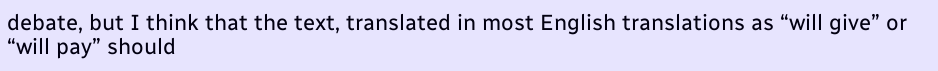debate, but I think that the text, translated in most English translations as “will give” or “will pay” should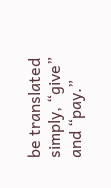be translated simply, “give” and “pay.”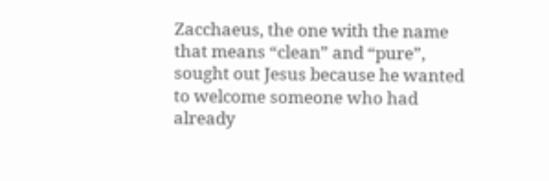Zacchaeus, the one with the name that means “clean” and “pure”, sought out Jesus because he wanted to welcome someone who had already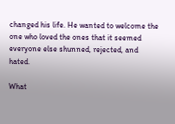changed his life. He wanted to welcome the one who loved the ones that it seemed everyone else shunned, rejected, and hated.

What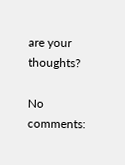are your thoughts?

No comments: